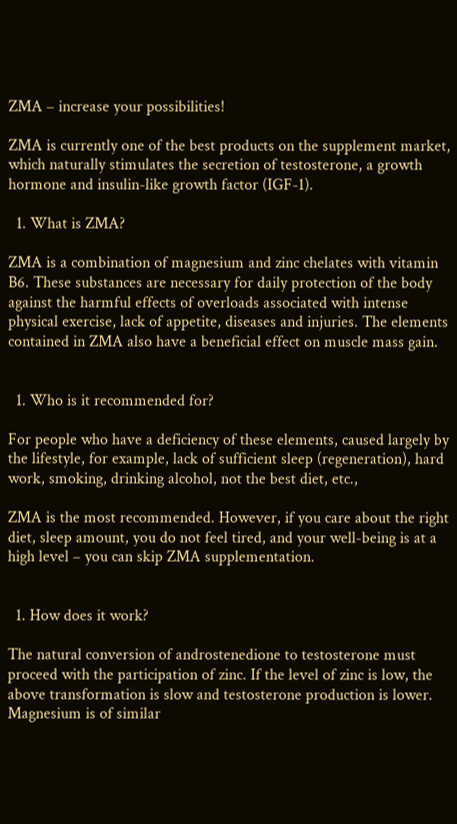ZMA – increase your possibilities!

ZMA is currently one of the best products on the supplement market, which naturally stimulates the secretion of testosterone, a growth hormone and insulin-like growth factor (IGF-1).

  1. What is ZMA?

ZMA is a combination of magnesium and zinc chelates with vitamin B6. These substances are necessary for daily protection of the body against the harmful effects of overloads associated with intense physical exercise, lack of appetite, diseases and injuries. The elements contained in ZMA also have a beneficial effect on muscle mass gain.


  1. Who is it recommended for?

For people who have a deficiency of these elements, caused largely by the lifestyle, for example, lack of sufficient sleep (regeneration), hard work, smoking, drinking alcohol, not the best diet, etc.,

ZMA is the most recommended. However, if you care about the right diet, sleep amount, you do not feel tired, and your well-being is at a high level – you can skip ZMA supplementation.


  1. How does it work?

The natural conversion of androstenedione to testosterone must proceed with the participation of zinc. If the level of zinc is low, the above transformation is slow and testosterone production is lower. Magnesium is of similar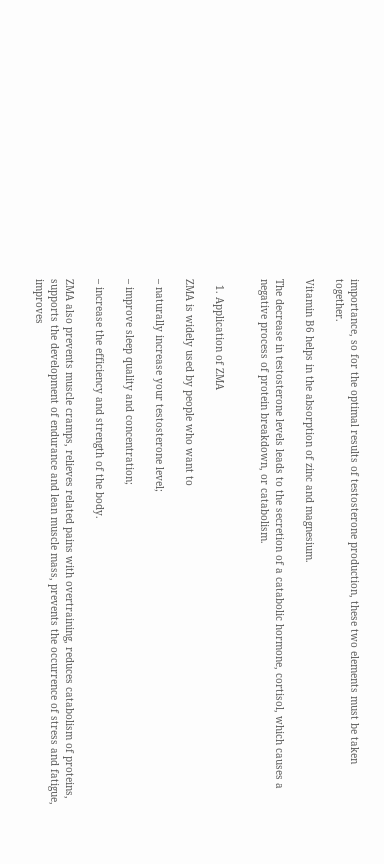importance, so for the optimal results of testosterone production, these two elements must be taken together.

Vitamin B6 helps in the absorption of zinc and magnesium.

The decrease in testosterone levels leads to the secretion of a catabolic hormone, cortisol, which causes a negative process of protein breakdown, or catabolism.


  1. Application of ZMA

ZMA is widely used by people who want to

– naturally increase your testosterone level;

– improve sleep quality and concentration;

– increase the efficiency and strength of the body.

ZMA also prevents muscle cramps, relieves related pains with overtraining, reduces catabolism of proteins, supports the development of endurance and lean muscle mass, prevents the occurrence of stress and fatigue, improves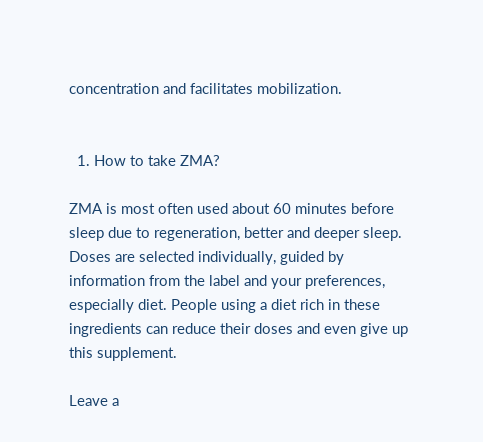concentration and facilitates mobilization.


  1. How to take ZMA?

ZMA is most often used about 60 minutes before sleep due to regeneration, better and deeper sleep. Doses are selected individually, guided by information from the label and your preferences, especially diet. People using a diet rich in these ingredients can reduce their doses and even give up this supplement.

Leave a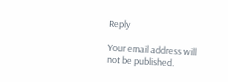Reply

Your email address will not be published.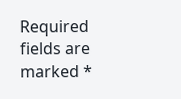Required fields are marked *